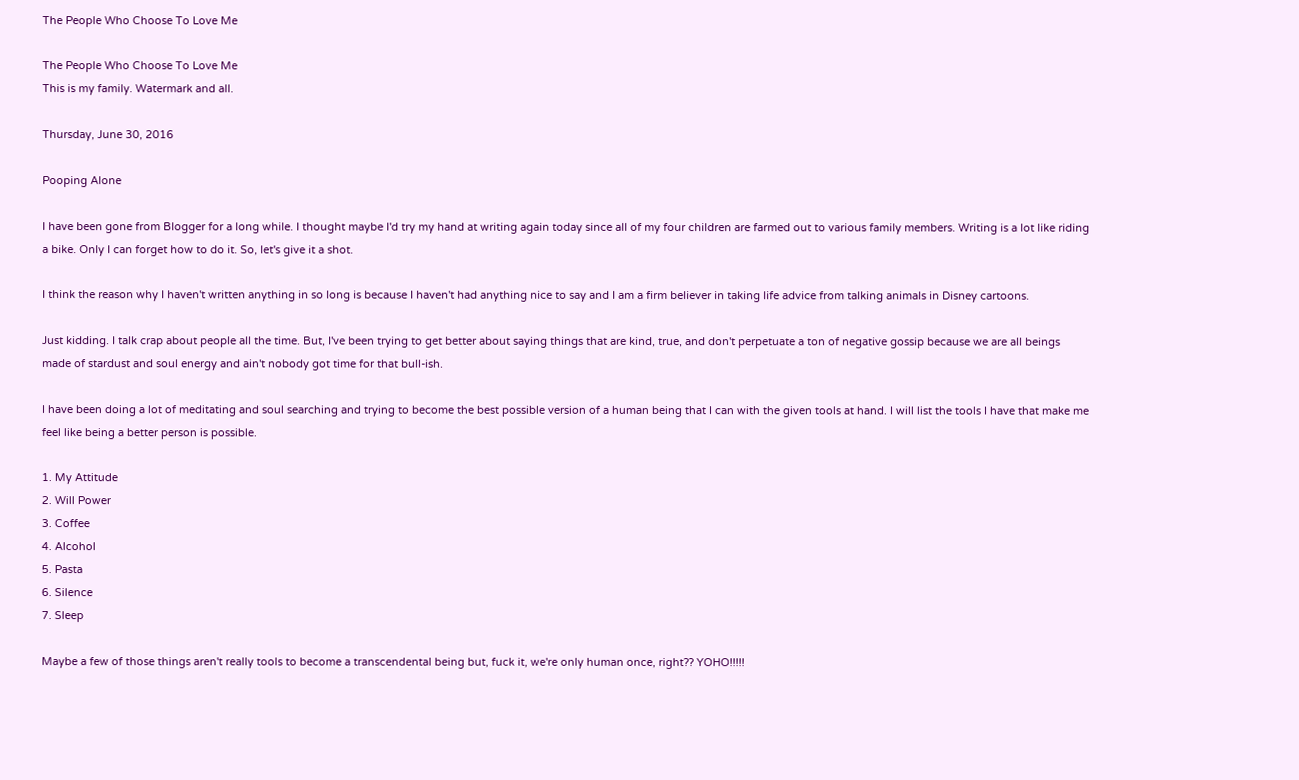The People Who Choose To Love Me

The People Who Choose To Love Me
This is my family. Watermark and all.

Thursday, June 30, 2016

Pooping Alone

I have been gone from Blogger for a long while. I thought maybe I'd try my hand at writing again today since all of my four children are farmed out to various family members. Writing is a lot like riding a bike. Only I can forget how to do it. So, let's give it a shot.

I think the reason why I haven't written anything in so long is because I haven't had anything nice to say and I am a firm believer in taking life advice from talking animals in Disney cartoons.

Just kidding. I talk crap about people all the time. But, I've been trying to get better about saying things that are kind, true, and don't perpetuate a ton of negative gossip because we are all beings made of stardust and soul energy and ain't nobody got time for that bull-ish.

I have been doing a lot of meditating and soul searching and trying to become the best possible version of a human being that I can with the given tools at hand. I will list the tools I have that make me feel like being a better person is possible.

1. My Attitude
2. Will Power
3. Coffee
4. Alcohol
5. Pasta
6. Silence
7. Sleep

Maybe a few of those things aren't really tools to become a transcendental being but, fuck it, we're only human once, right?? YOHO!!!!!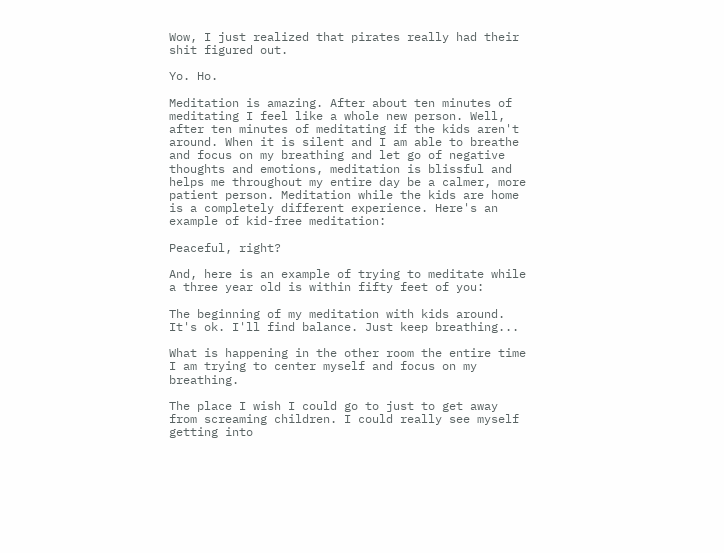Wow, I just realized that pirates really had their shit figured out.

Yo. Ho.

Meditation is amazing. After about ten minutes of meditating I feel like a whole new person. Well, after ten minutes of meditating if the kids aren't around. When it is silent and I am able to breathe and focus on my breathing and let go of negative thoughts and emotions, meditation is blissful and helps me throughout my entire day be a calmer, more patient person. Meditation while the kids are home is a completely different experience. Here's an example of kid-free meditation:

Peaceful, right?

And, here is an example of trying to meditate while a three year old is within fifty feet of you:

The beginning of my meditation with kids around.
It's ok. I'll find balance. Just keep breathing...

What is happening in the other room the entire time
I am trying to center myself and focus on my breathing.

The place I wish I could go to just to get away
from screaming children. I could really see myself getting into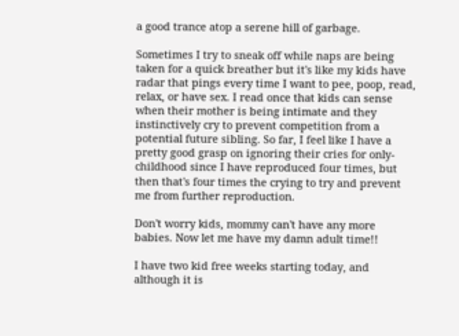a good trance atop a serene hill of garbage.

Sometimes I try to sneak off while naps are being taken for a quick breather but it's like my kids have radar that pings every time I want to pee, poop, read, relax, or have sex. I read once that kids can sense when their mother is being intimate and they instinctively cry to prevent competition from a potential future sibling. So far, I feel like I have a pretty good grasp on ignoring their cries for only-childhood since I have reproduced four times, but then that's four times the crying to try and prevent me from further reproduction.

Don't worry kids, mommy can't have any more babies. Now let me have my damn adult time!!

I have two kid free weeks starting today, and although it is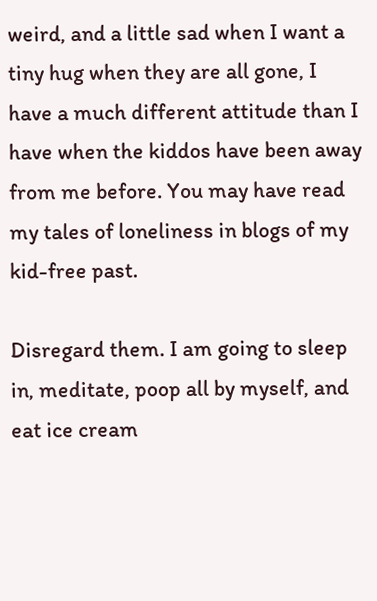weird, and a little sad when I want a tiny hug when they are all gone, I have a much different attitude than I have when the kiddos have been away from me before. You may have read my tales of loneliness in blogs of my kid-free past.

Disregard them. I am going to sleep in, meditate, poop all by myself, and eat ice cream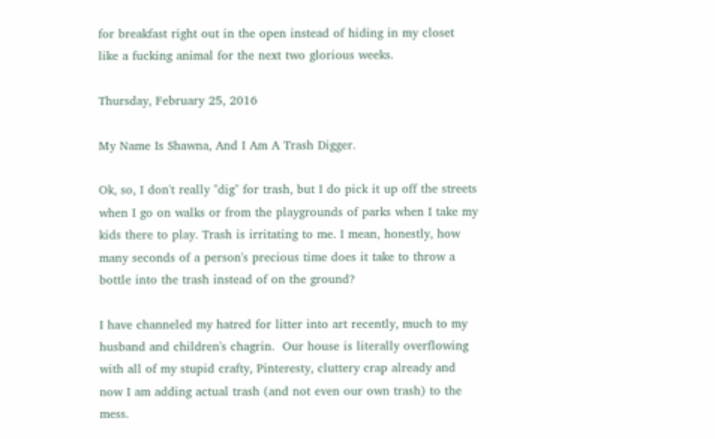for breakfast right out in the open instead of hiding in my closet like a fucking animal for the next two glorious weeks.

Thursday, February 25, 2016

My Name Is Shawna, And I Am A Trash Digger.

Ok, so, I don't really "dig" for trash, but I do pick it up off the streets when I go on walks or from the playgrounds of parks when I take my kids there to play. Trash is irritating to me. I mean, honestly, how many seconds of a person's precious time does it take to throw a bottle into the trash instead of on the ground?

I have channeled my hatred for litter into art recently, much to my husband and children's chagrin.  Our house is literally overflowing with all of my stupid crafty, Pinteresty, cluttery crap already and now I am adding actual trash (and not even our own trash) to the mess.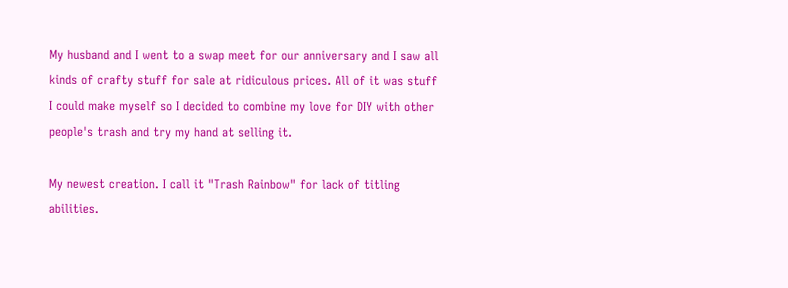My husband and I went to a swap meet for our anniversary and I saw all kinds of crafty stuff for sale at ridiculous prices. All of it was stuff I could make myself so I decided to combine my love for DIY with other people's trash and try my hand at selling it.

My newest creation. I call it "Trash Rainbow" for lack of titling abilities.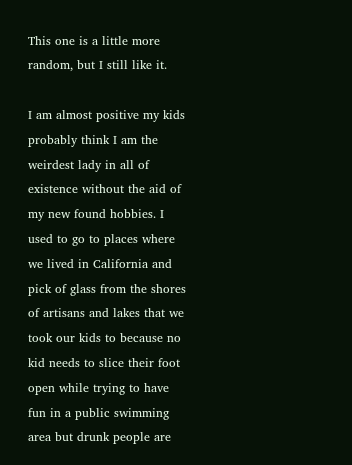This one is a little more random, but I still like it.

I am almost positive my kids probably think I am the weirdest lady in all of existence without the aid of my new found hobbies. I used to go to places where we lived in California and pick of glass from the shores of artisans and lakes that we took our kids to because no kid needs to slice their foot open while trying to have fun in a public swimming area but drunk people are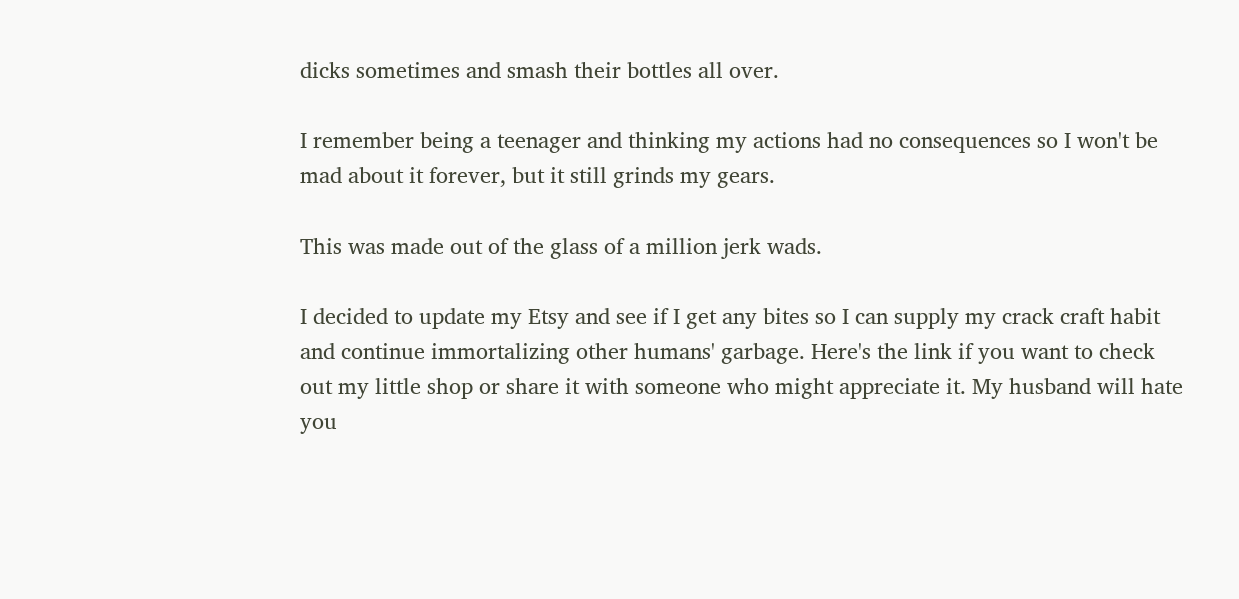dicks sometimes and smash their bottles all over.

I remember being a teenager and thinking my actions had no consequences so I won't be mad about it forever, but it still grinds my gears.

This was made out of the glass of a million jerk wads.

I decided to update my Etsy and see if I get any bites so I can supply my crack craft habit and continue immortalizing other humans' garbage. Here's the link if you want to check out my little shop or share it with someone who might appreciate it. My husband will hate you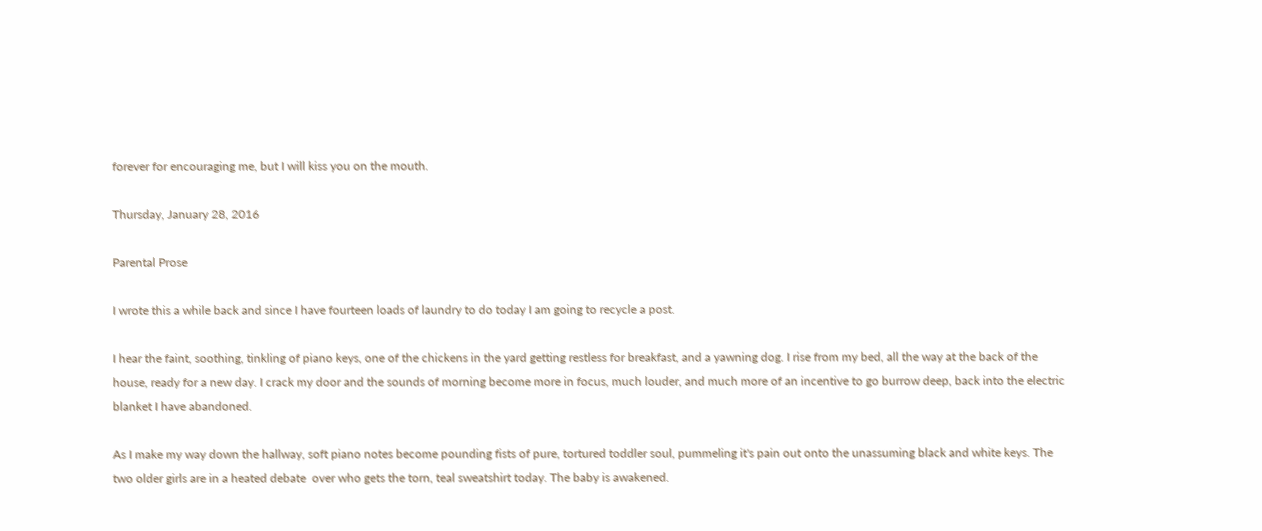forever for encouraging me, but I will kiss you on the mouth.

Thursday, January 28, 2016

Parental Prose

I wrote this a while back and since I have fourteen loads of laundry to do today I am going to recycle a post.

I hear the faint, soothing, tinkling of piano keys, one of the chickens in the yard getting restless for breakfast, and a yawning dog. I rise from my bed, all the way at the back of the house, ready for a new day. I crack my door and the sounds of morning become more in focus, much louder, and much more of an incentive to go burrow deep, back into the electric blanket I have abandoned.

As I make my way down the hallway, soft piano notes become pounding fists of pure, tortured toddler soul, pummeling it's pain out onto the unassuming black and white keys. The two older girls are in a heated debate  over who gets the torn, teal sweatshirt today. The baby is awakened.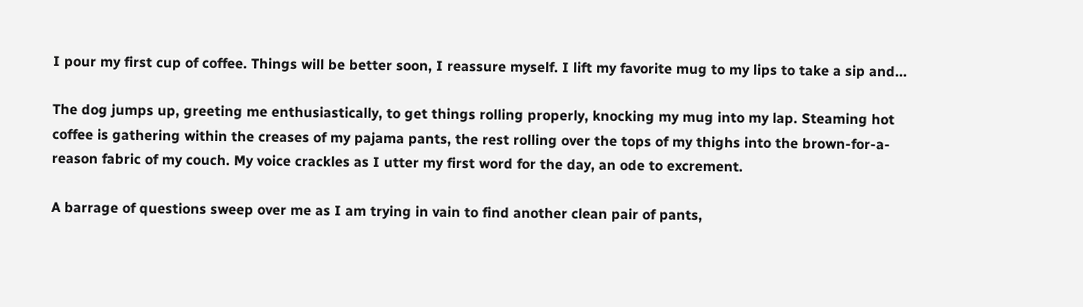I pour my first cup of coffee. Things will be better soon, I reassure myself. I lift my favorite mug to my lips to take a sip and...

The dog jumps up, greeting me enthusiastically, to get things rolling properly, knocking my mug into my lap. Steaming hot coffee is gathering within the creases of my pajama pants, the rest rolling over the tops of my thighs into the brown-for-a-reason fabric of my couch. My voice crackles as I utter my first word for the day, an ode to excrement.

A barrage of questions sweep over me as I am trying in vain to find another clean pair of pants,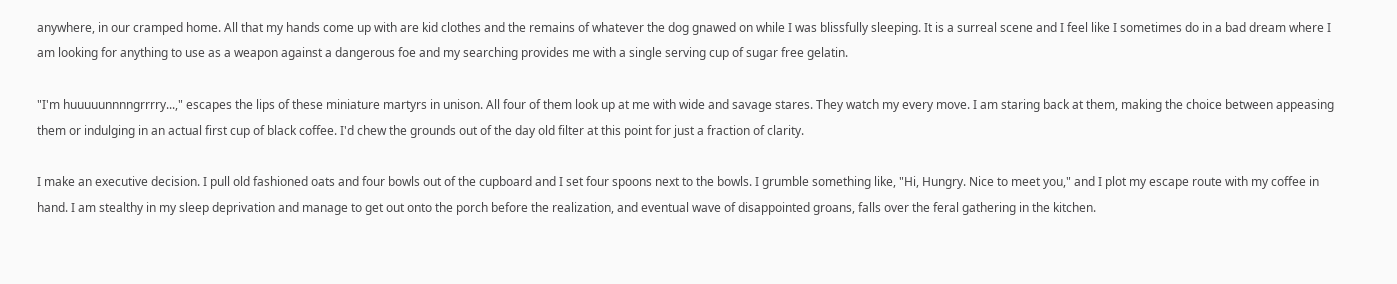anywhere, in our cramped home. All that my hands come up with are kid clothes and the remains of whatever the dog gnawed on while I was blissfully sleeping. It is a surreal scene and I feel like I sometimes do in a bad dream where I am looking for anything to use as a weapon against a dangerous foe and my searching provides me with a single serving cup of sugar free gelatin.

"I'm huuuuunnnngrrrry...," escapes the lips of these miniature martyrs in unison. All four of them look up at me with wide and savage stares. They watch my every move. I am staring back at them, making the choice between appeasing them or indulging in an actual first cup of black coffee. I'd chew the grounds out of the day old filter at this point for just a fraction of clarity.

I make an executive decision. I pull old fashioned oats and four bowls out of the cupboard and I set four spoons next to the bowls. I grumble something like, "Hi, Hungry. Nice to meet you," and I plot my escape route with my coffee in hand. I am stealthy in my sleep deprivation and manage to get out onto the porch before the realization, and eventual wave of disappointed groans, falls over the feral gathering in the kitchen.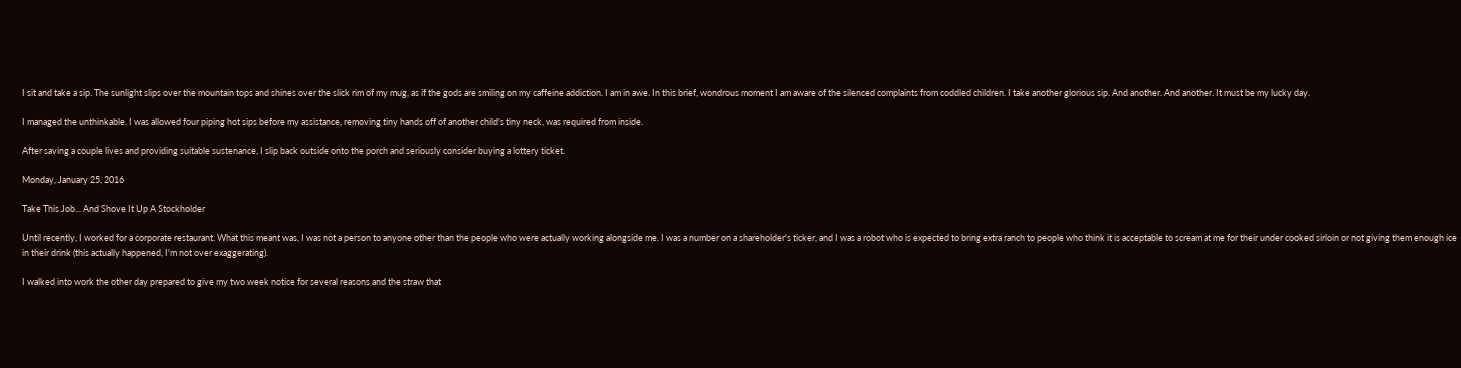I sit and take a sip. The sunlight slips over the mountain tops and shines over the slick rim of my mug, as if the gods are smiling on my caffeine addiction. I am in awe. In this brief, wondrous moment I am aware of the silenced complaints from coddled children. I take another glorious sip. And another. And another. It must be my lucky day.

I managed the unthinkable. I was allowed four piping hot sips before my assistance, removing tiny hands off of another child's tiny neck, was required from inside.

After saving a couple lives and providing suitable sustenance, I slip back outside onto the porch and seriously consider buying a lottery ticket.

Monday, January 25, 2016

Take This Job... And Shove It Up A Stockholder

Until recently, I worked for a corporate restaurant. What this meant was, I was not a person to anyone other than the people who were actually working alongside me. I was a number on a shareholder's ticker, and I was a robot who is expected to bring extra ranch to people who think it is acceptable to scream at me for their under cooked sirloin or not giving them enough ice in their drink (this actually happened, I'm not over exaggerating).

I walked into work the other day prepared to give my two week notice for several reasons and the straw that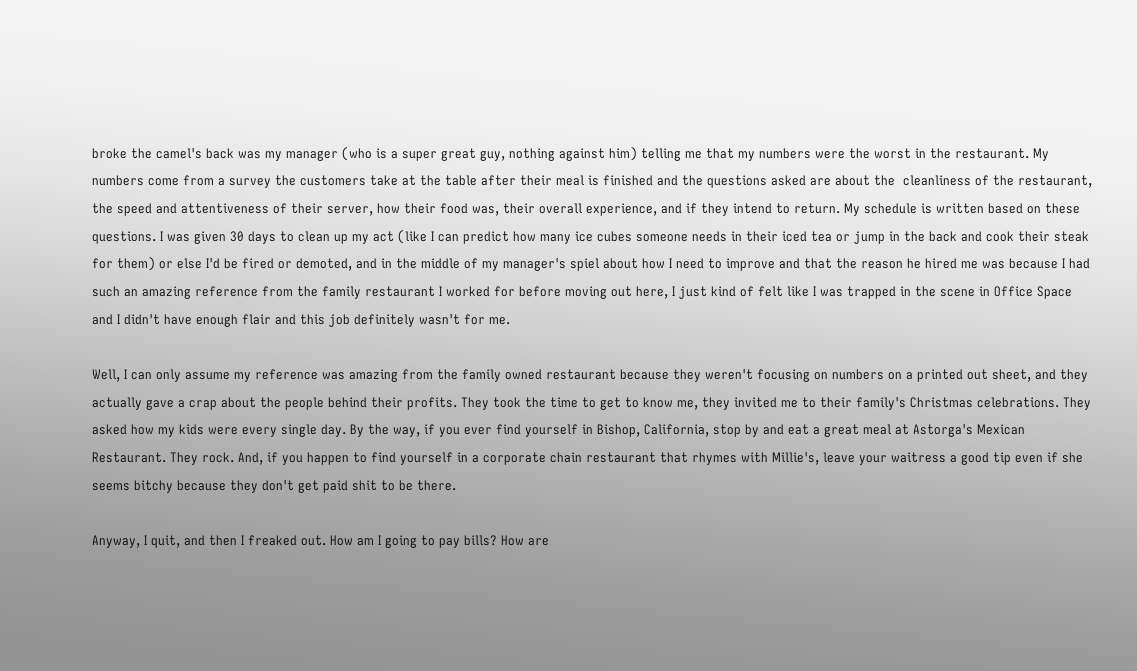broke the camel's back was my manager (who is a super great guy, nothing against him) telling me that my numbers were the worst in the restaurant. My numbers come from a survey the customers take at the table after their meal is finished and the questions asked are about the  cleanliness of the restaurant, the speed and attentiveness of their server, how their food was, their overall experience, and if they intend to return. My schedule is written based on these questions. I was given 30 days to clean up my act (like I can predict how many ice cubes someone needs in their iced tea or jump in the back and cook their steak for them) or else I'd be fired or demoted, and in the middle of my manager's spiel about how I need to improve and that the reason he hired me was because I had such an amazing reference from the family restaurant I worked for before moving out here, I just kind of felt like I was trapped in the scene in Office Space and I didn't have enough flair and this job definitely wasn't for me.

Well, I can only assume my reference was amazing from the family owned restaurant because they weren't focusing on numbers on a printed out sheet, and they actually gave a crap about the people behind their profits. They took the time to get to know me, they invited me to their family's Christmas celebrations. They asked how my kids were every single day. By the way, if you ever find yourself in Bishop, California, stop by and eat a great meal at Astorga's Mexican Restaurant. They rock. And, if you happen to find yourself in a corporate chain restaurant that rhymes with Millie's, leave your waitress a good tip even if she seems bitchy because they don't get paid shit to be there.

Anyway, I quit, and then I freaked out. How am I going to pay bills? How are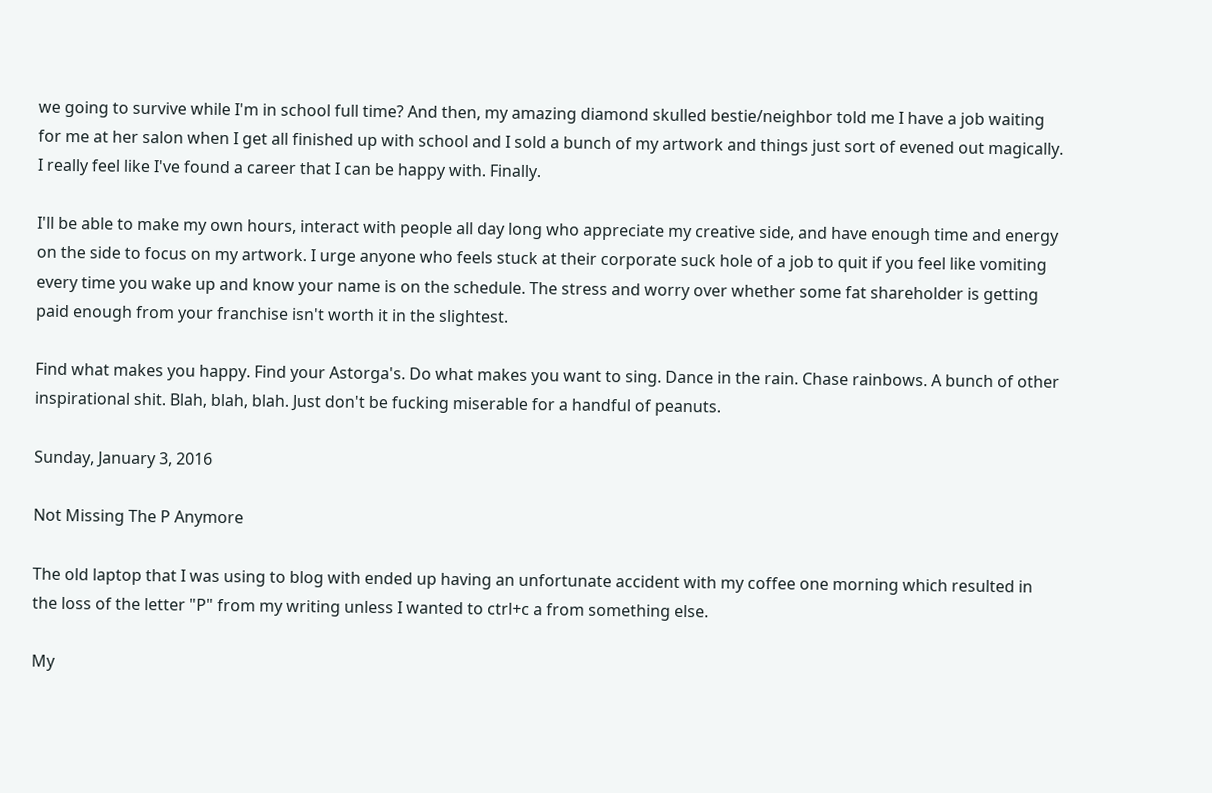we going to survive while I'm in school full time? And then, my amazing diamond skulled bestie/neighbor told me I have a job waiting for me at her salon when I get all finished up with school and I sold a bunch of my artwork and things just sort of evened out magically. I really feel like I've found a career that I can be happy with. Finally.

I'll be able to make my own hours, interact with people all day long who appreciate my creative side, and have enough time and energy on the side to focus on my artwork. I urge anyone who feels stuck at their corporate suck hole of a job to quit if you feel like vomiting every time you wake up and know your name is on the schedule. The stress and worry over whether some fat shareholder is getting paid enough from your franchise isn't worth it in the slightest.

Find what makes you happy. Find your Astorga's. Do what makes you want to sing. Dance in the rain. Chase rainbows. A bunch of other inspirational shit. Blah, blah, blah. Just don't be fucking miserable for a handful of peanuts.

Sunday, January 3, 2016

Not Missing The P Anymore

The old laptop that I was using to blog with ended up having an unfortunate accident with my coffee one morning which resulted in the loss of the letter "P" from my writing unless I wanted to ctrl+c a from something else.

My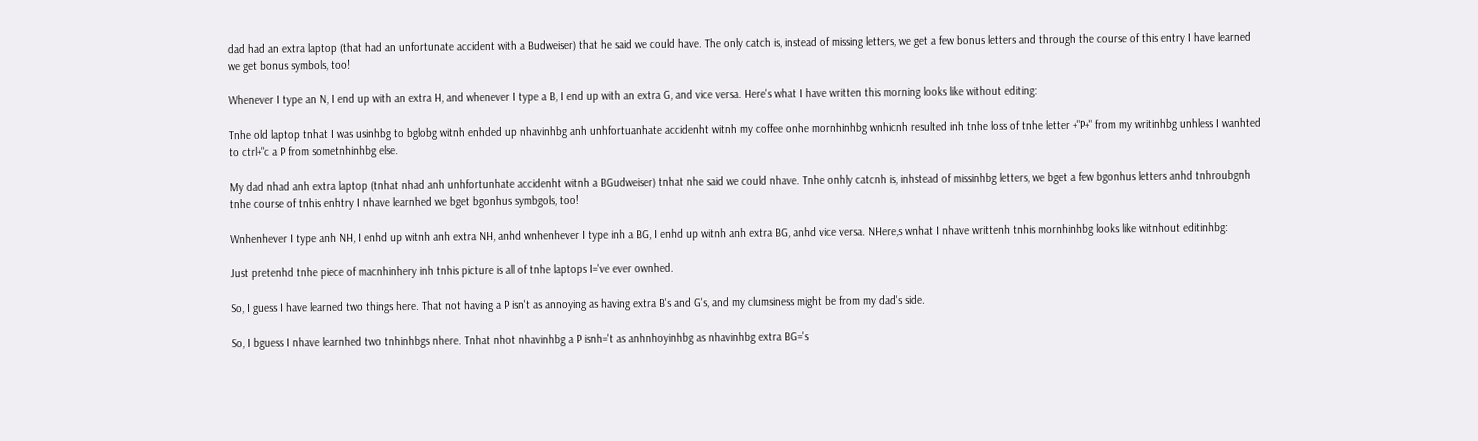dad had an extra laptop (that had an unfortunate accident with a Budweiser) that he said we could have. The only catch is, instead of missing letters, we get a few bonus letters and through the course of this entry I have learned we get bonus symbols, too!

Whenever I type an N, I end up with an extra H, and whenever I type a B, I end up with an extra G, and vice versa. Here's what I have written this morning looks like without editing:

Tnhe old laptop tnhat I was usinhbg to bglobg witnh enhded up nhavinhbg anh unhfortuanhate accidenht witnh my coffee onhe mornhinhbg wnhicnh resulted inh tnhe loss of tnhe letter +"P+" from my writinhbg unhless I wanhted to ctrl+"c a P from sometnhinhbg else.

My dad nhad anh extra laptop (tnhat nhad anh unhfortunhate accidenht witnh a BGudweiser) tnhat nhe said we could nhave. Tnhe onhly catcnh is, inhstead of missinhbg letters, we bget a few bgonhus letters anhd tnhroubgnh tnhe course of tnhis enhtry I nhave learnhed we bget bgonhus symbgols, too!

Wnhenhever I type anh NH, I enhd up witnh anh extra NH, anhd wnhenhever I type inh a BG, I enhd up witnh anh extra BG, anhd vice versa. NHere,s wnhat I nhave writtenh tnhis mornhinhbg looks like witnhout editinhbg:

Just pretenhd tnhe piece of macnhinhery inh tnhis picture is all of tnhe laptops I='ve ever ownhed.

So, I guess I have learned two things here. That not having a P isn't as annoying as having extra B's and G's, and my clumsiness might be from my dad's side.

So, I bguess I nhave learnhed two tnhinhbgs nhere. Tnhat nhot nhavinhbg a P isnh='t as anhnhoyinhbg as nhavinhbg extra BG='s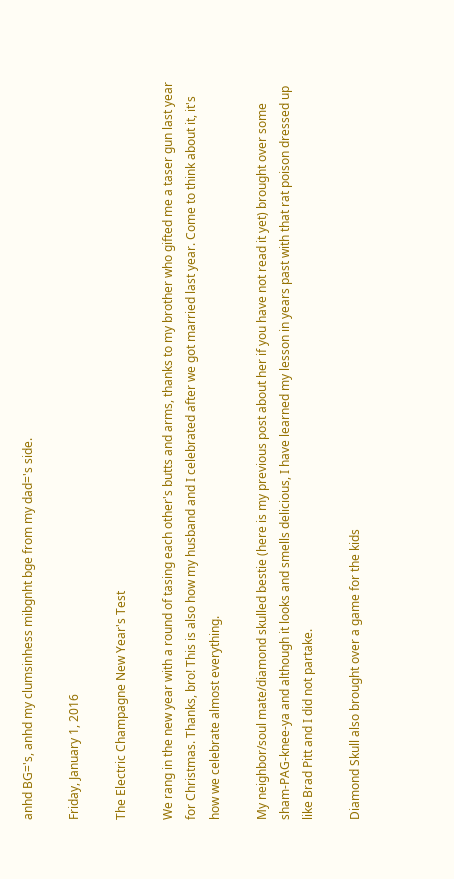anhd BG='s, anhd my clumsinhess mibgnht bge from my dad='s side.

Friday, January 1, 2016

The Electric Champagne New Year's Test

We rang in the new year with a round of tasing each other's butts and arms, thanks to my brother who gifted me a taser gun last year for Christmas. Thanks, bro! This is also how my husband and I celebrated after we got married last year. Come to think about it, it's how we celebrate almost everything.

My neighbor/soul mate/diamond skulled bestie (here is my previous post about her if you have not read it yet) brought over some sham-PAG-knee-ya and although it looks and smells delicious, I have learned my lesson in years past with that rat poison dressed up like Brad Pitt and I did not partake.

Diamond Skull also brought over a game for the kids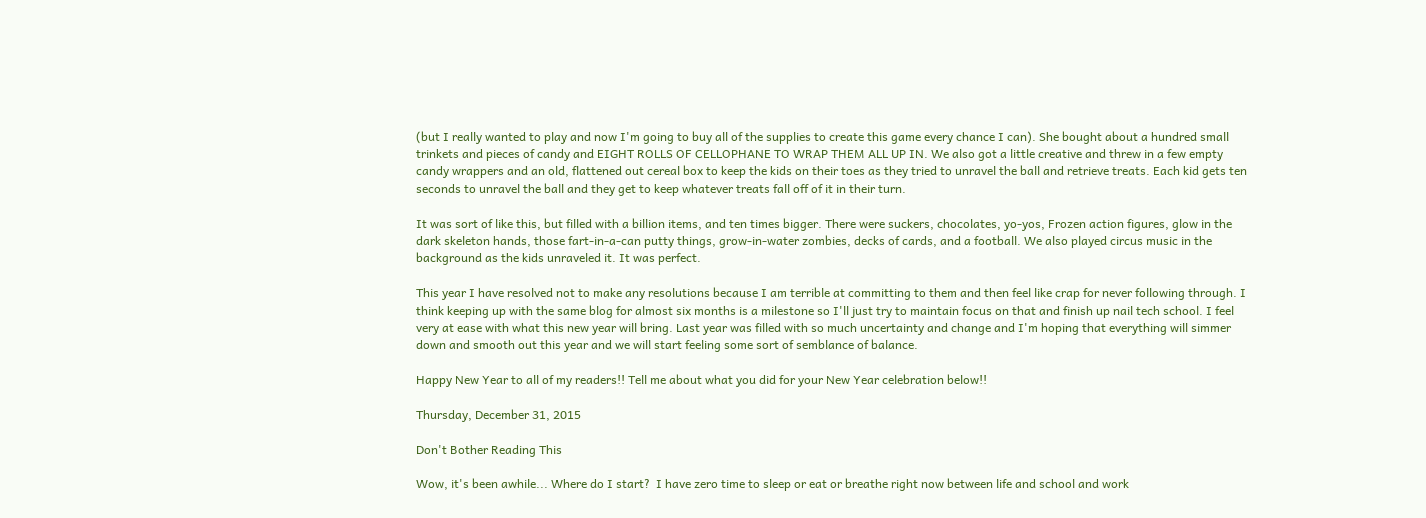(but I really wanted to play and now I'm going to buy all of the supplies to create this game every chance I can). She bought about a hundred small trinkets and pieces of candy and EIGHT ROLLS OF CELLOPHANE TO WRAP THEM ALL UP IN. We also got a little creative and threw in a few empty candy wrappers and an old, flattened out cereal box to keep the kids on their toes as they tried to unravel the ball and retrieve treats. Each kid gets ten seconds to unravel the ball and they get to keep whatever treats fall off of it in their turn.

It was sort of like this, but filled with a billion items, and ten times bigger. There were suckers, chocolates, yo-yos, Frozen action figures, glow in the dark skeleton hands, those fart-in-a-can putty things, grow-in-water zombies, decks of cards, and a football. We also played circus music in the background as the kids unraveled it. It was perfect.

This year I have resolved not to make any resolutions because I am terrible at committing to them and then feel like crap for never following through. I think keeping up with the same blog for almost six months is a milestone so I'll just try to maintain focus on that and finish up nail tech school. I feel very at ease with what this new year will bring. Last year was filled with so much uncertainty and change and I'm hoping that everything will simmer down and smooth out this year and we will start feeling some sort of semblance of balance.

Happy New Year to all of my readers!! Tell me about what you did for your New Year celebration below!!

Thursday, December 31, 2015

Don't Bother Reading This

Wow, it's been awhile... Where do I start?  I have zero time to sleep or eat or breathe right now between life and school and work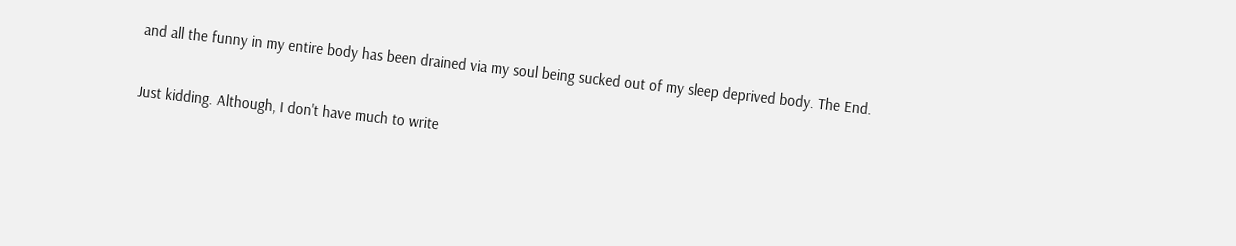and all the funny in my entire body has been drained via my soul being sucked out of my sleep deprived body. The End.

Just kidding. Although, I don't have much to write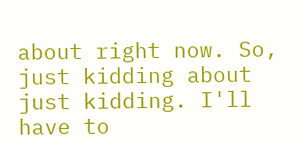about right now. So, just kidding about just kidding. I'll have to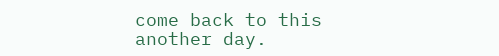come back to this another day.